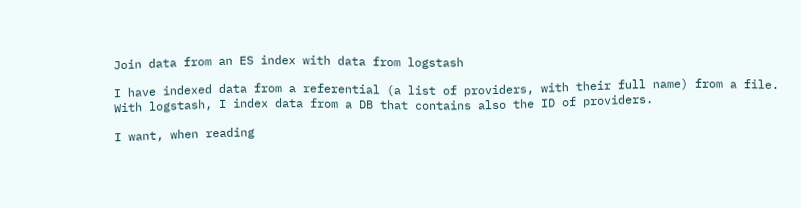Join data from an ES index with data from logstash

I have indexed data from a referential (a list of providers, with their full name) from a file.
With logstash, I index data from a DB that contains also the ID of providers.

I want, when reading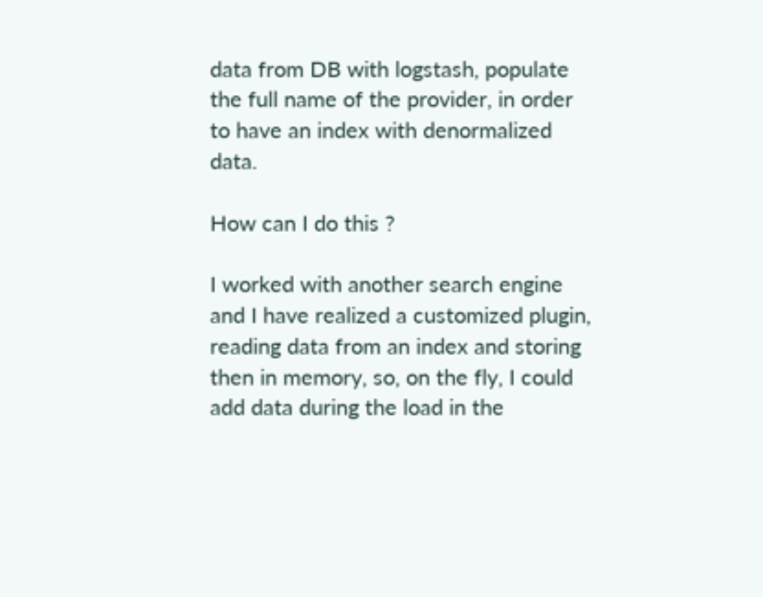data from DB with logstash, populate the full name of the provider, in order to have an index with denormalized data.

How can I do this ?

I worked with another search engine and I have realized a customized plugin, reading data from an index and storing then in memory, so, on the fly, I could add data during the load in the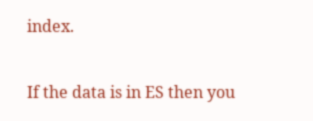index.

If the data is in ES then you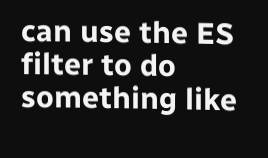can use the ES filter to do something like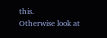this.
Otherwise look at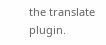the translate plugin.